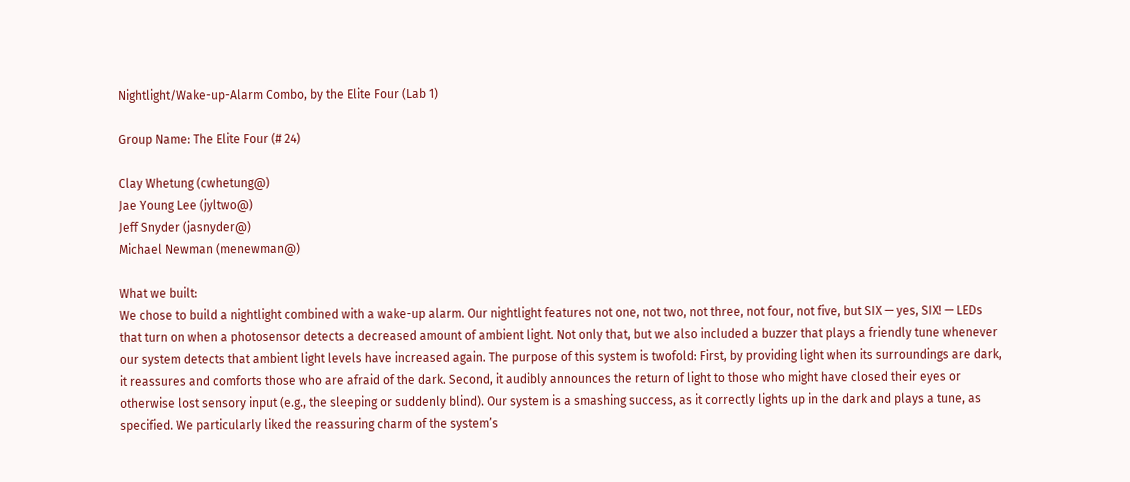Nightlight/Wake-up-Alarm Combo, by the Elite Four (Lab 1)

Group Name: The Elite Four (# 24)

Clay Whetung (cwhetung@)
Jae Young Lee (jyltwo@)
Jeff Snyder (jasnyder@)
Michael Newman (menewman@)

What we built:
We chose to build a nightlight combined with a wake-up alarm. Our nightlight features not one, not two, not three, not four, not five, but SIX — yes, SIX! — LEDs that turn on when a photosensor detects a decreased amount of ambient light. Not only that, but we also included a buzzer that plays a friendly tune whenever our system detects that ambient light levels have increased again. The purpose of this system is twofold: First, by providing light when its surroundings are dark, it reassures and comforts those who are afraid of the dark. Second, it audibly announces the return of light to those who might have closed their eyes or otherwise lost sensory input (e.g., the sleeping or suddenly blind). Our system is a smashing success, as it correctly lights up in the dark and plays a tune, as specified. We particularly liked the reassuring charm of the system’s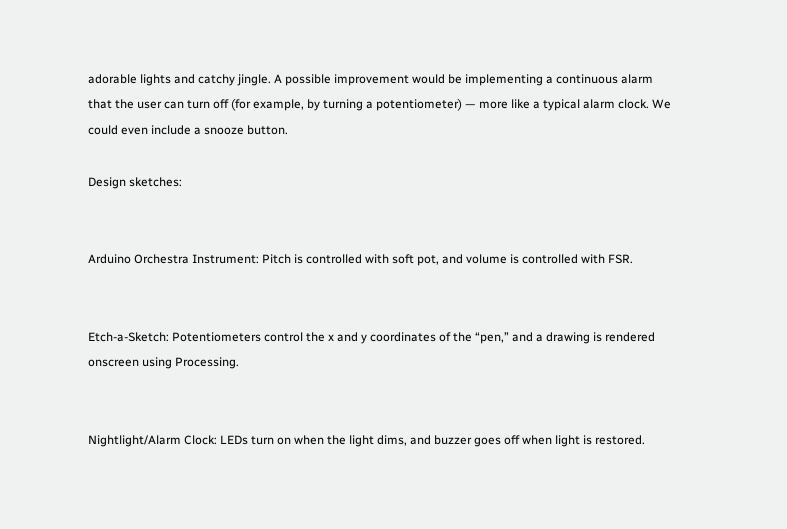adorable lights and catchy jingle. A possible improvement would be implementing a continuous alarm that the user can turn off (for example, by turning a potentiometer) — more like a typical alarm clock. We could even include a snooze button.

Design sketches:


Arduino Orchestra Instrument: Pitch is controlled with soft pot, and volume is controlled with FSR.


Etch-a-Sketch: Potentiometers control the x and y coordinates of the “pen,” and a drawing is rendered onscreen using Processing.


Nightlight/Alarm Clock: LEDs turn on when the light dims, and buzzer goes off when light is restored.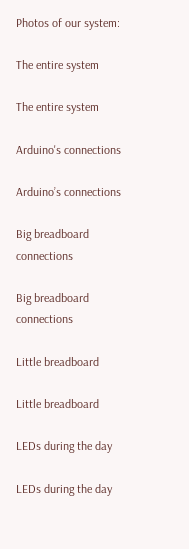Photos of our system:

The entire system

The entire system

Arduino's connections

Arduino’s connections

Big breadboard connections

Big breadboard connections

Little breadboard

Little breadboard

LEDs during the day

LEDs during the day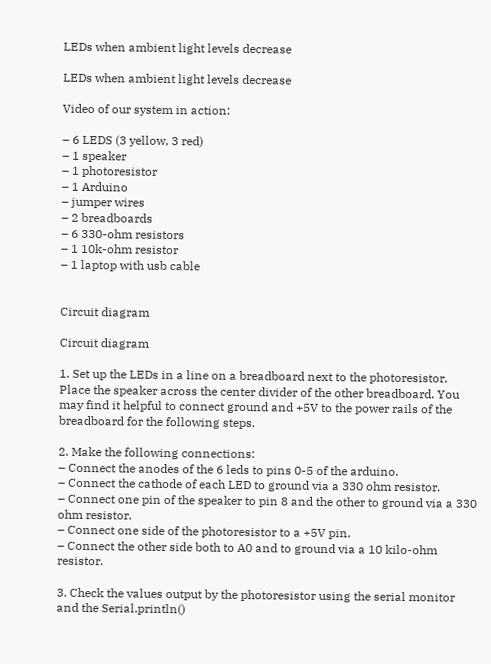LEDs when ambient light levels decrease

LEDs when ambient light levels decrease

Video of our system in action:

– 6 LEDS (3 yellow, 3 red)
– 1 speaker
– 1 photoresistor
– 1 Arduino
– jumper wires
– 2 breadboards
– 6 330-ohm resistors
– 1 10k-ohm resistor
– 1 laptop with usb cable


Circuit diagram

Circuit diagram

1. Set up the LEDs in a line on a breadboard next to the photoresistor. Place the speaker across the center divider of the other breadboard. You may find it helpful to connect ground and +5V to the power rails of the breadboard for the following steps.

2. Make the following connections:
– Connect the anodes of the 6 leds to pins 0-5 of the arduino.
– Connect the cathode of each LED to ground via a 330 ohm resistor.
– Connect one pin of the speaker to pin 8 and the other to ground via a 330 ohm resistor.
– Connect one side of the photoresistor to a +5V pin.
– Connect the other side both to A0 and to ground via a 10 kilo-ohm resistor.

3. Check the values output by the photoresistor using the serial monitor and the Serial.println()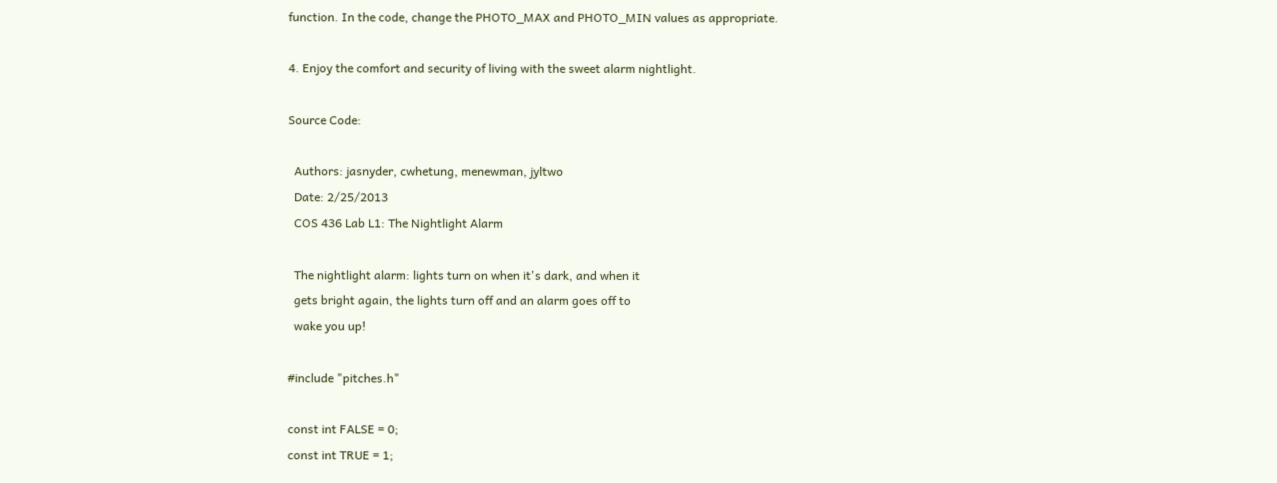function. In the code, change the PHOTO_MAX and PHOTO_MIN values as appropriate.

4. Enjoy the comfort and security of living with the sweet alarm nightlight.

Source Code:

  Authors: jasnyder, cwhetung, menewman, jyltwo
  Date: 2/25/2013
  COS 436 Lab L1: The Nightlight Alarm

  The nightlight alarm: lights turn on when it's dark, and when it
  gets bright again, the lights turn off and an alarm goes off to
  wake you up!

#include "pitches.h"

const int FALSE = 0;
const int TRUE = 1;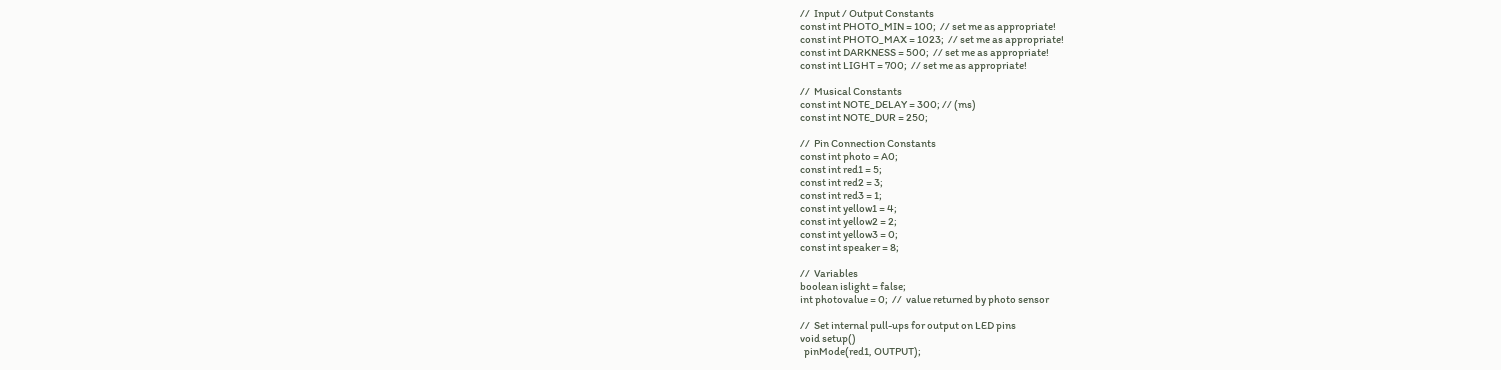//  Input / Output Constants
const int PHOTO_MIN = 100;  // set me as appropriate!
const int PHOTO_MAX = 1023;  // set me as appropriate!
const int DARKNESS = 500;  // set me as appropriate!
const int LIGHT = 700;  // set me as appropriate!

//  Musical Constants
const int NOTE_DELAY = 300; // (ms)
const int NOTE_DUR = 250;

//  Pin Connection Constants
const int photo = A0;
const int red1 = 5;
const int red2 = 3;
const int red3 = 1;
const int yellow1 = 4;
const int yellow2 = 2;
const int yellow3 = 0;
const int speaker = 8;

//  Variables
boolean islight = false;
int photovalue = 0;  //  value returned by photo sensor

//  Set internal pull-ups for output on LED pins
void setup()
  pinMode(red1, OUTPUT);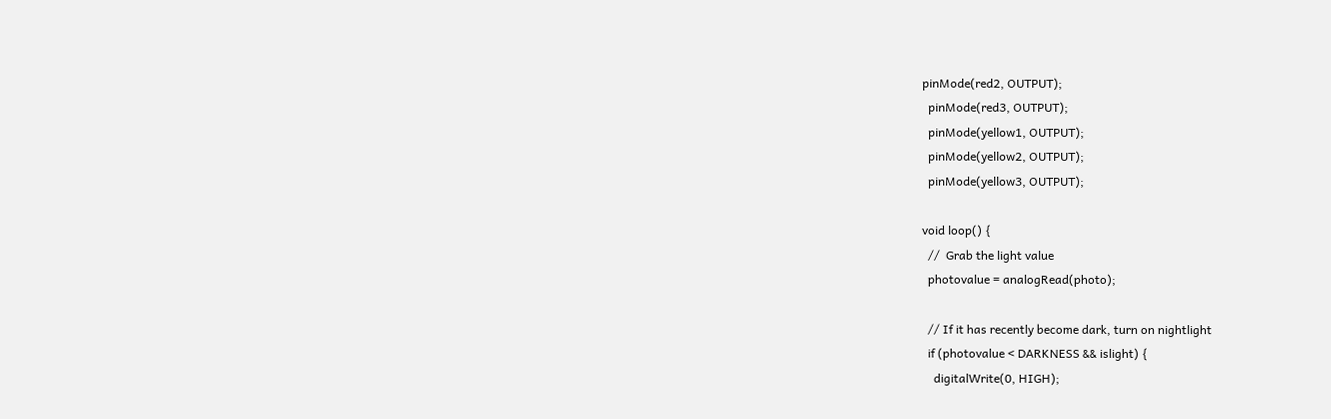pinMode(red2, OUTPUT);
  pinMode(red3, OUTPUT);
  pinMode(yellow1, OUTPUT);
  pinMode(yellow2, OUTPUT);
  pinMode(yellow3, OUTPUT);

void loop() {
  //  Grab the light value
  photovalue = analogRead(photo);

  // If it has recently become dark, turn on nightlight
  if (photovalue < DARKNESS && islight) {
    digitalWrite(0, HIGH);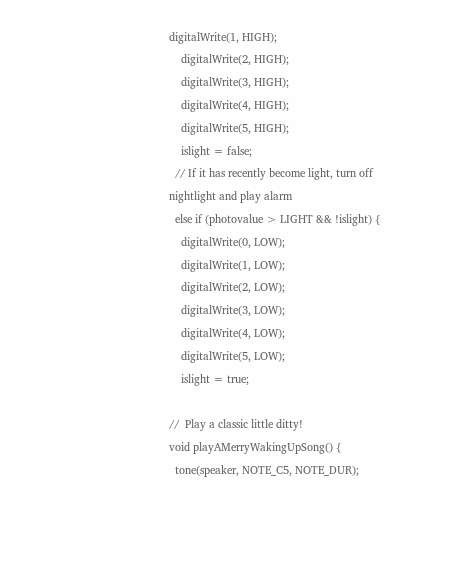digitalWrite(1, HIGH);
    digitalWrite(2, HIGH);
    digitalWrite(3, HIGH);
    digitalWrite(4, HIGH);
    digitalWrite(5, HIGH);
    islight = false;
  // If it has recently become light, turn off nightlight and play alarm
  else if (photovalue > LIGHT && !islight) {
    digitalWrite(0, LOW);
    digitalWrite(1, LOW);
    digitalWrite(2, LOW);
    digitalWrite(3, LOW);
    digitalWrite(4, LOW);
    digitalWrite(5, LOW);
    islight = true;

//  Play a classic little ditty!
void playAMerryWakingUpSong() {
  tone(speaker, NOTE_C5, NOTE_DUR);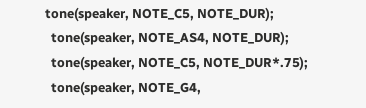tone(speaker, NOTE_C5, NOTE_DUR);
  tone(speaker, NOTE_AS4, NOTE_DUR);
  tone(speaker, NOTE_C5, NOTE_DUR*.75);
  tone(speaker, NOTE_G4,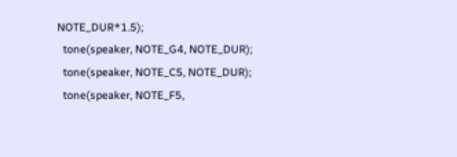NOTE_DUR*1.5);
  tone(speaker, NOTE_G4, NOTE_DUR);
  tone(speaker, NOTE_C5, NOTE_DUR);
  tone(speaker, NOTE_F5,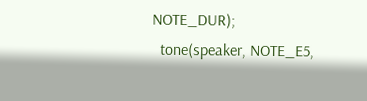NOTE_DUR);
  tone(speaker, NOTE_E5,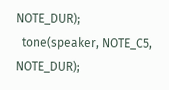NOTE_DUR);
  tone(speaker, NOTE_C5, NOTE_DUR);